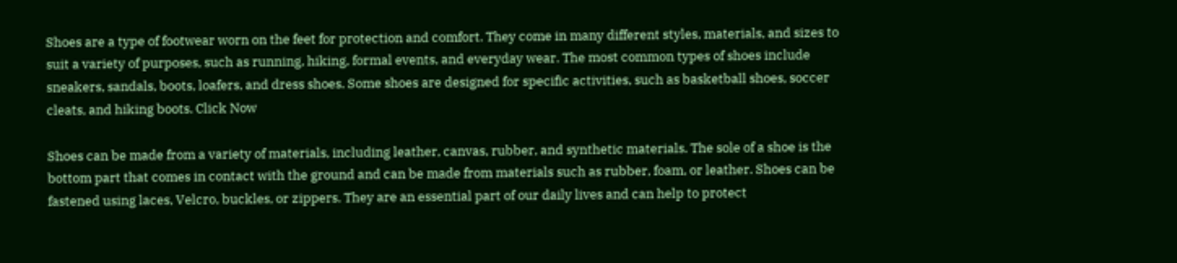Shoes are a type of footwear worn on the feet for protection and comfort. They come in many different styles, materials, and sizes to suit a variety of purposes, such as running, hiking, formal events, and everyday wear. The most common types of shoes include sneakers, sandals, boots, loafers, and dress shoes. Some shoes are designed for specific activities, such as basketball shoes, soccer cleats, and hiking boots. Click Now

Shoes can be made from a variety of materials, including leather, canvas, rubber, and synthetic materials. The sole of a shoe is the bottom part that comes in contact with the ground and can be made from materials such as rubber, foam, or leather. Shoes can be fastened using laces, Velcro, buckles, or zippers. They are an essential part of our daily lives and can help to protect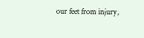our feet from injury,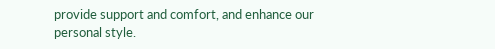provide support and comfort, and enhance our personal style.